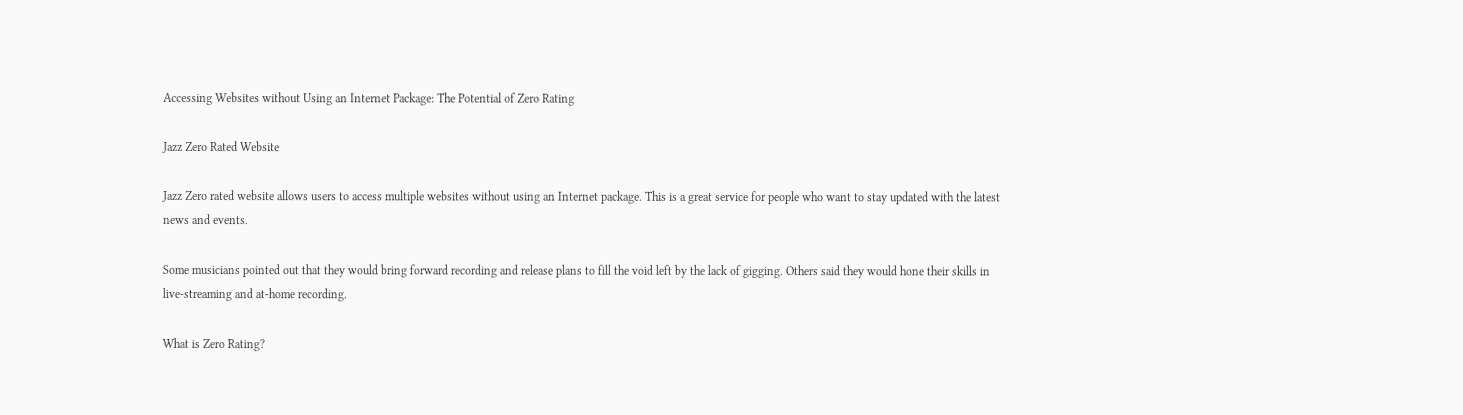Accessing Websites without Using an Internet Package: The Potential of Zero Rating

Jazz Zero Rated Website

Jazz Zero rated website allows users to access multiple websites without using an Internet package. This is a great service for people who want to stay updated with the latest news and events.

Some musicians pointed out that they would bring forward recording and release plans to fill the void left by the lack of gigging. Others said they would hone their skills in live-streaming and at-home recording.

What is Zero Rating?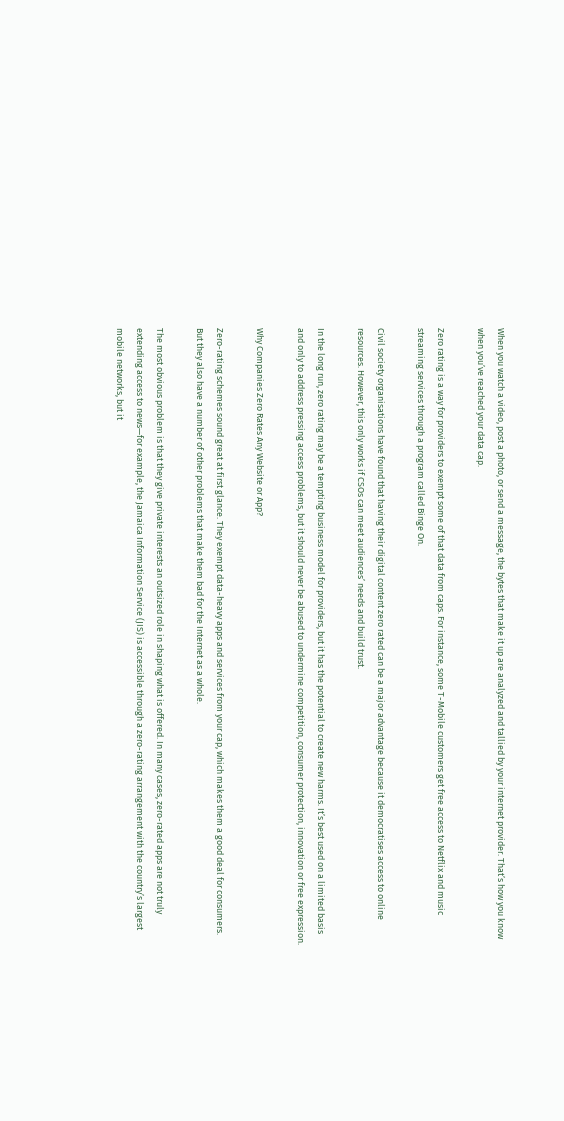When you watch a video, post a photo, or send a message, the bytes that make it up are analyzed and tallied by your internet provider. That’s how you know when you’ve reached your data cap.

Zero rating is a way for providers to exempt some of that data from caps. For instance, some T-Mobile customers get free access to Netflix and music streaming services through a program called Binge On.

Civil society organisations have found that having their digital content zero rated can be a major advantage because it democratises access to online resources. However, this only works if CSOs can meet audiences’ needs and build trust.

In the long run, zero rating may be a tempting business model for providers, but it has the potential to create new harms. It’s best used on a limited basis and only to address pressing access problems, but it should never be abused to undermine competition, consumer protection, innovation or free expression.

Why Companies Zero Rates Any Website or App?

Zero-rating schemes sound great at first glance. They exempt data-heavy apps and services from your cap, which makes them a good deal for consumers. But they also have a number of other problems that make them bad for the Internet as a whole.

The most obvious problem is that they give private interests an outsized role in shaping what is offered. In many cases, zero-rated apps are not truly extending access to news—for example, the Jamaica Information Service (JIS) is accessible through a zero-rating arrangement with the country’s largest mobile networks, but it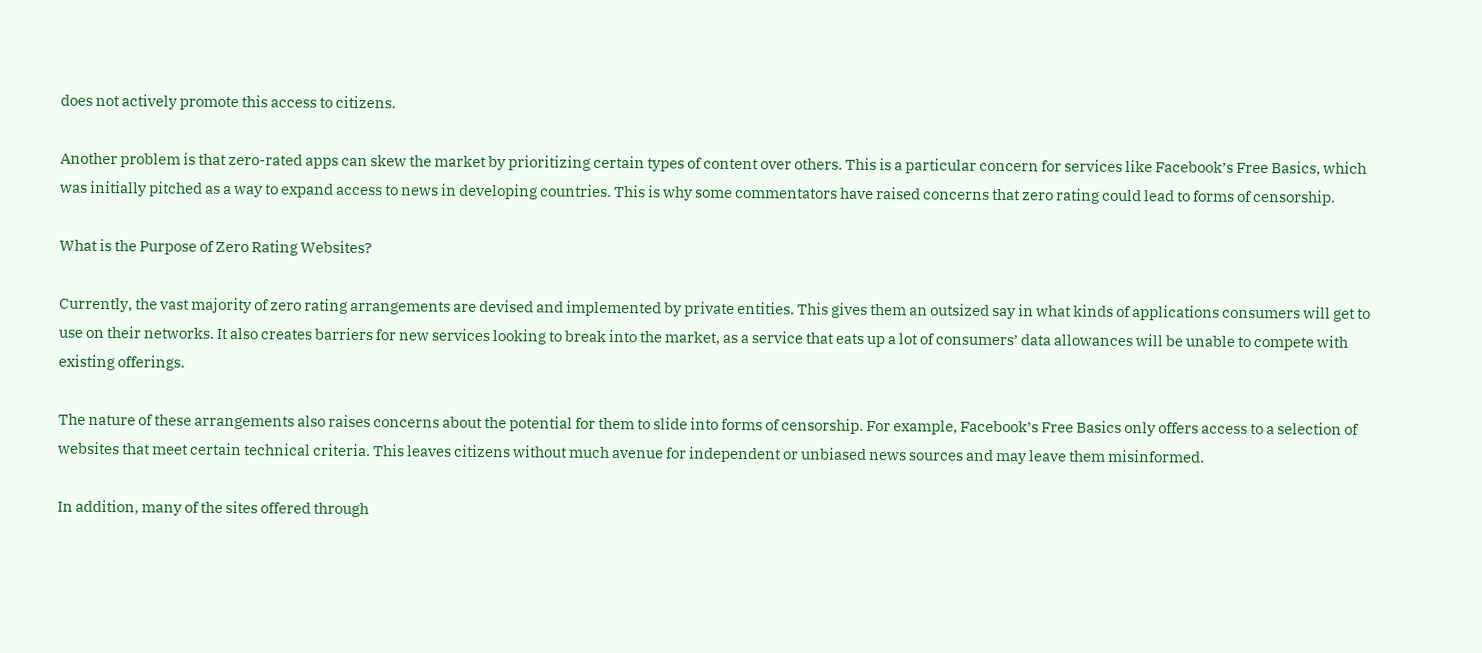does not actively promote this access to citizens.

Another problem is that zero-rated apps can skew the market by prioritizing certain types of content over others. This is a particular concern for services like Facebook’s Free Basics, which was initially pitched as a way to expand access to news in developing countries. This is why some commentators have raised concerns that zero rating could lead to forms of censorship.

What is the Purpose of Zero Rating Websites?

Currently, the vast majority of zero rating arrangements are devised and implemented by private entities. This gives them an outsized say in what kinds of applications consumers will get to use on their networks. It also creates barriers for new services looking to break into the market, as a service that eats up a lot of consumers’ data allowances will be unable to compete with existing offerings.

The nature of these arrangements also raises concerns about the potential for them to slide into forms of censorship. For example, Facebook’s Free Basics only offers access to a selection of websites that meet certain technical criteria. This leaves citizens without much avenue for independent or unbiased news sources and may leave them misinformed.

In addition, many of the sites offered through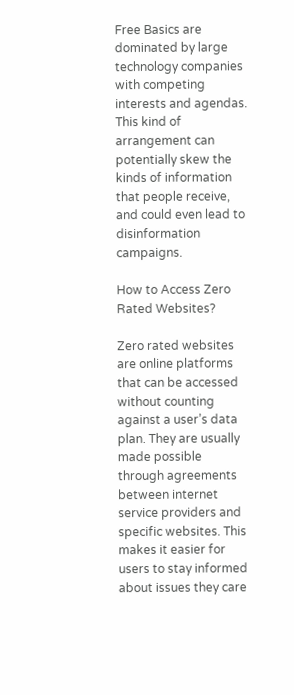Free Basics are dominated by large technology companies with competing interests and agendas. This kind of arrangement can potentially skew the kinds of information that people receive, and could even lead to disinformation campaigns.

How to Access Zero Rated Websites?

Zero rated websites are online platforms that can be accessed without counting against a user’s data plan. They are usually made possible through agreements between internet service providers and specific websites. This makes it easier for users to stay informed about issues they care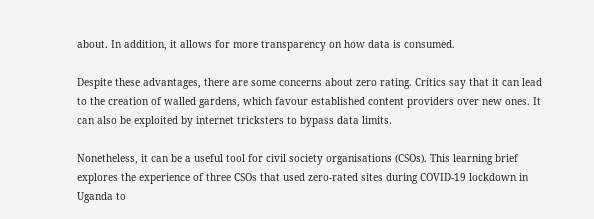about. In addition, it allows for more transparency on how data is consumed.

Despite these advantages, there are some concerns about zero rating. Critics say that it can lead to the creation of walled gardens, which favour established content providers over new ones. It can also be exploited by internet tricksters to bypass data limits.

Nonetheless, it can be a useful tool for civil society organisations (CSOs). This learning brief explores the experience of three CSOs that used zero-rated sites during COVID-19 lockdown in Uganda to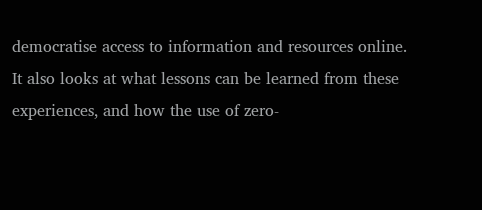democratise access to information and resources online. It also looks at what lessons can be learned from these experiences, and how the use of zero-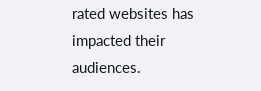rated websites has impacted their audiences.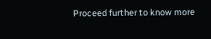Proceed further to know more